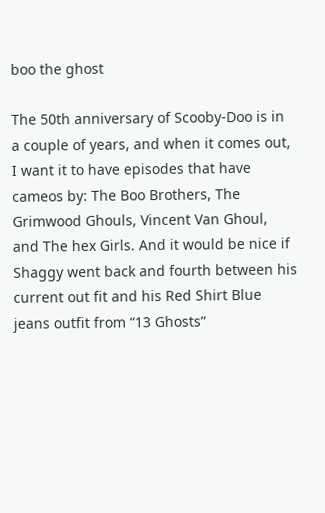boo the ghost

The 50th anniversary of Scooby-Doo is in a couple of years, and when it comes out, I want it to have episodes that have cameos by: The Boo Brothers, The Grimwood Ghouls, Vincent Van Ghoul, and The hex Girls. And it would be nice if Shaggy went back and fourth between his current out fit and his Red Shirt Blue jeans outfit from “13 Ghosts”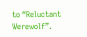to “Reluctant Werewolf”.